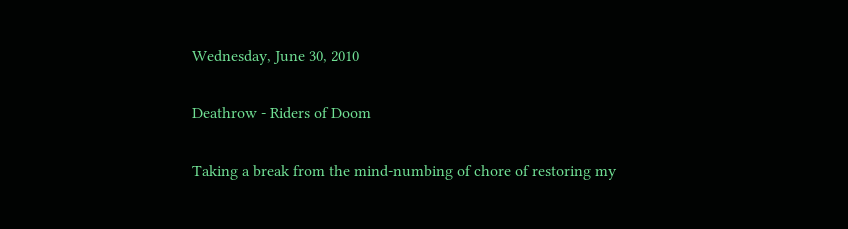Wednesday, June 30, 2010

Deathrow - Riders of Doom

Taking a break from the mind-numbing of chore of restoring my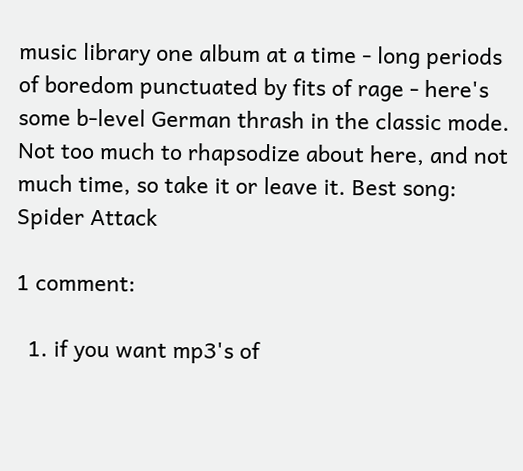music library one album at a time - long periods of boredom punctuated by fits of rage - here's some b-level German thrash in the classic mode. Not too much to rhapsodize about here, and not much time, so take it or leave it. Best song:
Spider Attack

1 comment:

  1. if you want mp3's of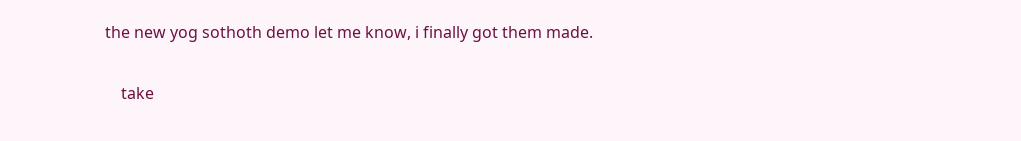the new yog sothoth demo let me know, i finally got them made.

    take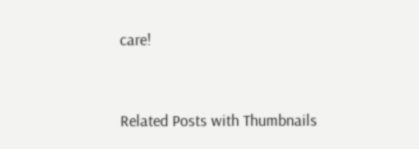care!


Related Posts with Thumbnails